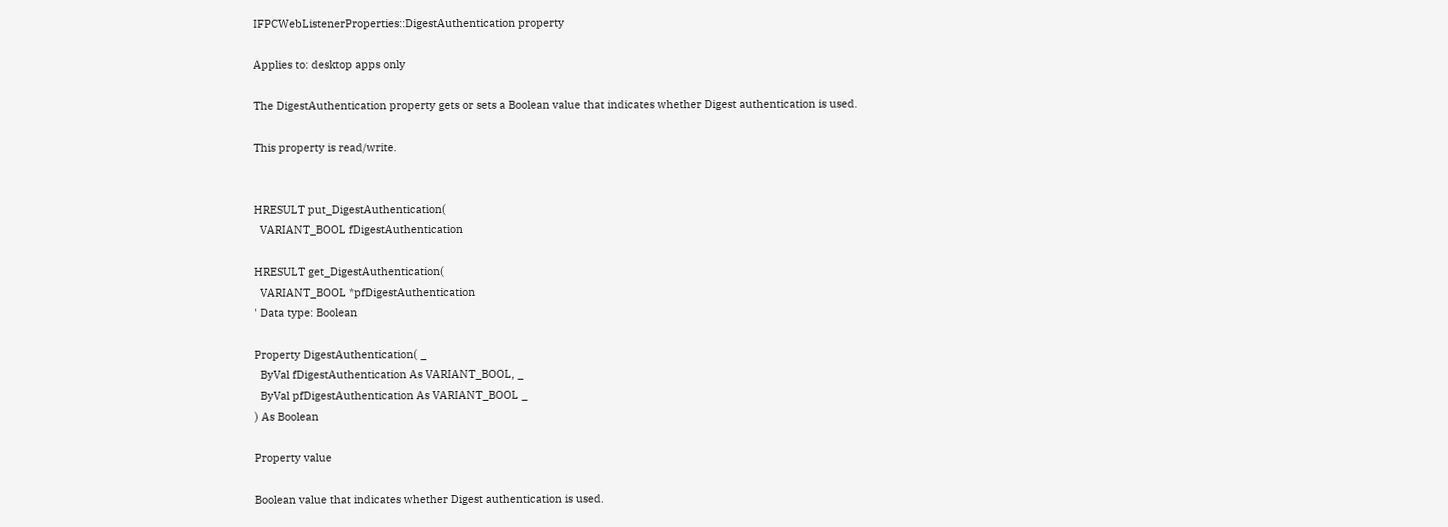IFPCWebListenerProperties::DigestAuthentication property

Applies to: desktop apps only

The DigestAuthentication property gets or sets a Boolean value that indicates whether Digest authentication is used.

This property is read/write.


HRESULT put_DigestAuthentication(
  VARIANT_BOOL fDigestAuthentication

HRESULT get_DigestAuthentication(
  VARIANT_BOOL *pfDigestAuthentication
' Data type: Boolean

Property DigestAuthentication( _
  ByVal fDigestAuthentication As VARIANT_BOOL, _
  ByVal pfDigestAuthentication As VARIANT_BOOL _
) As Boolean

Property value

Boolean value that indicates whether Digest authentication is used.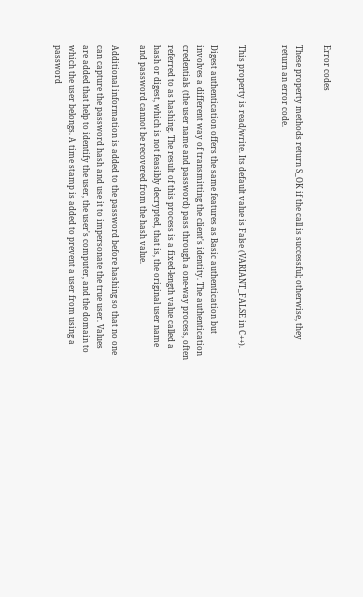Error codes

These property methods return S_OK if the call is successful; otherwise, they return an error code.


This property is read/write. Its default value is False (VARIANT_FALSE in C++).

Digest authentication offers the same features as Basic authentication but involves a different way of transmitting the client's identity. The authentication credentials (the user name and password) pass through a one-way process, often referred to as hashing. The result of this process is a fixed-length value called a hash or digest, which is not feasibly decrypted, that is, the original user name and password cannot be recovered from the hash value.

Additional information is added to the password before hashing so that no one can capture the password hash and use it to impersonate the true user. Values are added that help to identify the user, the user's computer, and the domain to which the user belongs. A time stamp is added to prevent a user from using a password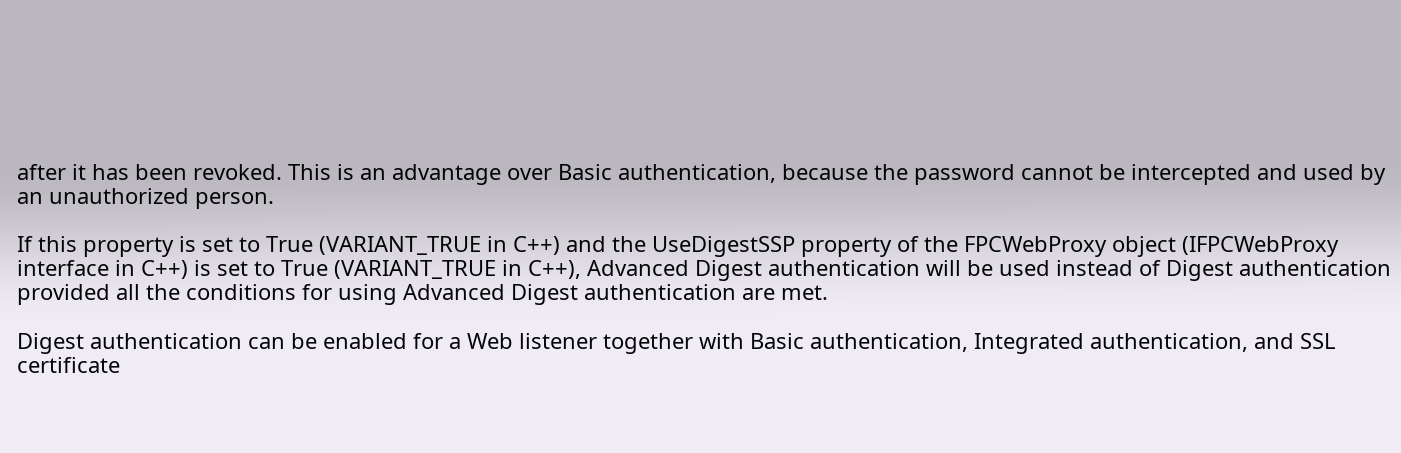after it has been revoked. This is an advantage over Basic authentication, because the password cannot be intercepted and used by an unauthorized person.

If this property is set to True (VARIANT_TRUE in C++) and the UseDigestSSP property of the FPCWebProxy object (IFPCWebProxy interface in C++) is set to True (VARIANT_TRUE in C++), Advanced Digest authentication will be used instead of Digest authentication provided all the conditions for using Advanced Digest authentication are met.

Digest authentication can be enabled for a Web listener together with Basic authentication, Integrated authentication, and SSL certificate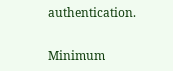authentication.


Minimum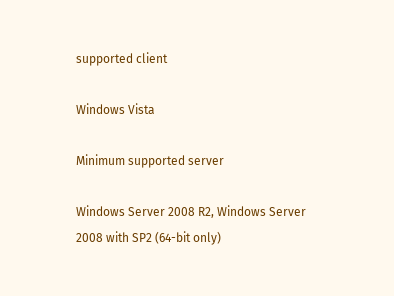supported client

Windows Vista

Minimum supported server

Windows Server 2008 R2, Windows Server 2008 with SP2 (64-bit only)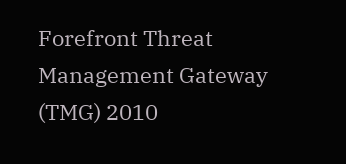Forefront Threat Management Gateway (TMG) 2010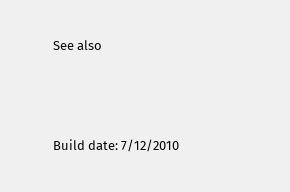See also




Build date: 7/12/2010